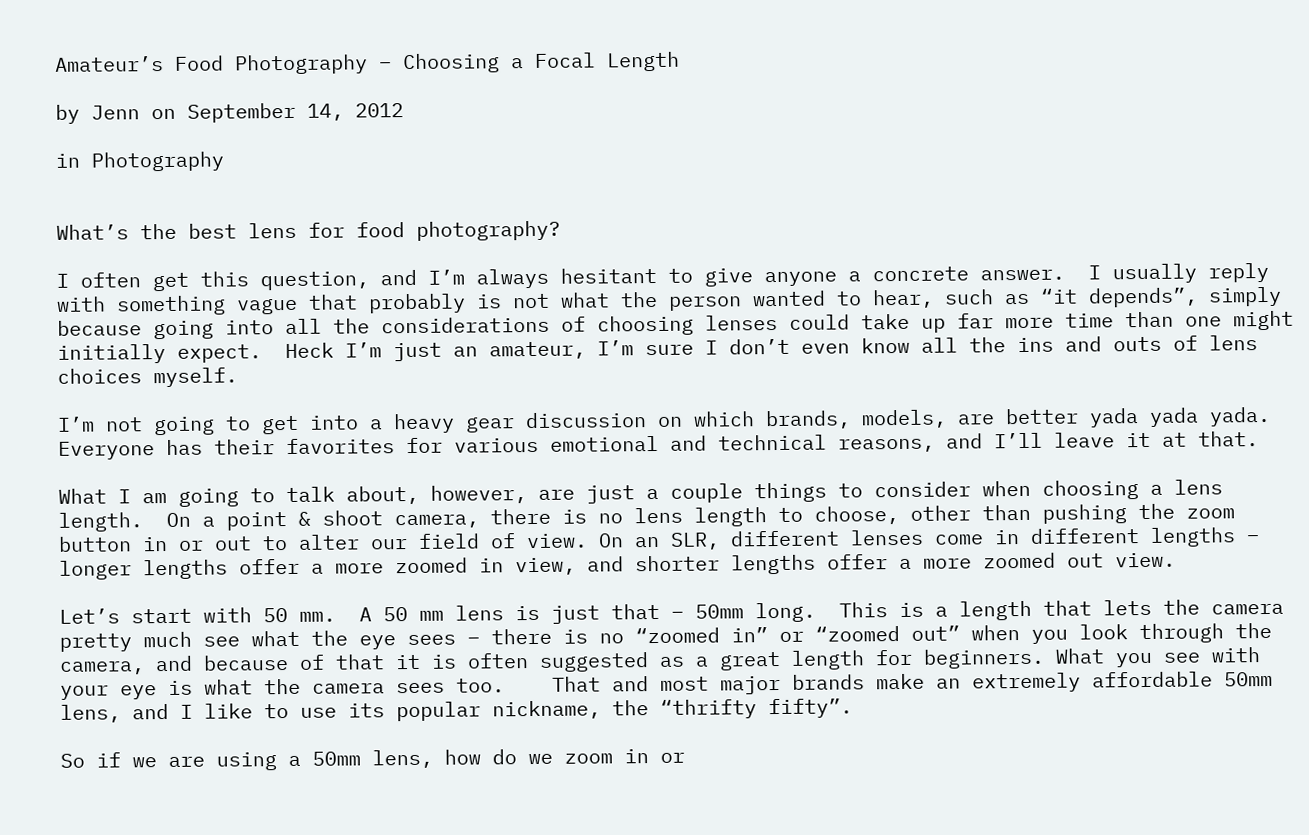Amateur’s Food Photography – Choosing a Focal Length

by Jenn on September 14, 2012

in Photography


What’s the best lens for food photography?

I often get this question, and I’m always hesitant to give anyone a concrete answer.  I usually reply with something vague that probably is not what the person wanted to hear, such as “it depends”, simply because going into all the considerations of choosing lenses could take up far more time than one might initially expect.  Heck I’m just an amateur, I’m sure I don’t even know all the ins and outs of lens choices myself.

I’m not going to get into a heavy gear discussion on which brands, models, are better yada yada yada.  Everyone has their favorites for various emotional and technical reasons, and I’ll leave it at that.

What I am going to talk about, however, are just a couple things to consider when choosing a lens length.  On a point & shoot camera, there is no lens length to choose, other than pushing the zoom button in or out to alter our field of view. On an SLR, different lenses come in different lengths – longer lengths offer a more zoomed in view, and shorter lengths offer a more zoomed out view.

Let’s start with 50 mm.  A 50 mm lens is just that – 50mm long.  This is a length that lets the camera pretty much see what the eye sees – there is no “zoomed in” or “zoomed out” when you look through the camera, and because of that it is often suggested as a great length for beginners. What you see with your eye is what the camera sees too.    That and most major brands make an extremely affordable 50mm lens, and I like to use its popular nickname, the “thrifty fifty”.

So if we are using a 50mm lens, how do we zoom in or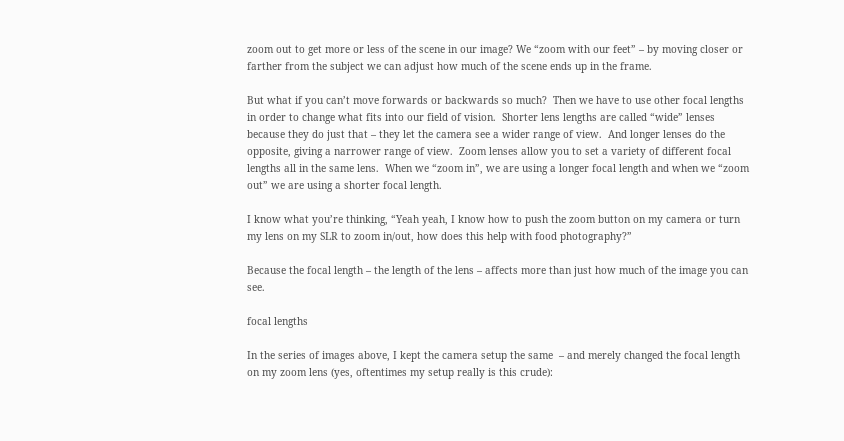zoom out to get more or less of the scene in our image? We “zoom with our feet” – by moving closer or farther from the subject we can adjust how much of the scene ends up in the frame.

But what if you can’t move forwards or backwards so much?  Then we have to use other focal lengths in order to change what fits into our field of vision.  Shorter lens lengths are called “wide” lenses because they do just that – they let the camera see a wider range of view.  And longer lenses do the opposite, giving a narrower range of view.  Zoom lenses allow you to set a variety of different focal lengths all in the same lens.  When we “zoom in”, we are using a longer focal length and when we “zoom out” we are using a shorter focal length.

I know what you’re thinking, “Yeah yeah, I know how to push the zoom button on my camera or turn my lens on my SLR to zoom in/out, how does this help with food photography?”

Because the focal length – the length of the lens – affects more than just how much of the image you can see.

focal lengths

In the series of images above, I kept the camera setup the same  – and merely changed the focal length on my zoom lens (yes, oftentimes my setup really is this crude):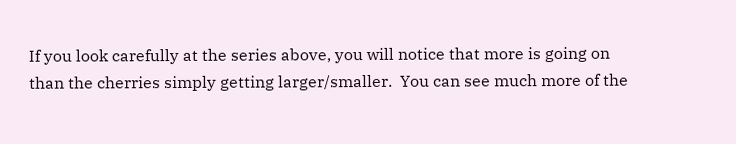If you look carefully at the series above, you will notice that more is going on than the cherries simply getting larger/smaller.  You can see much more of the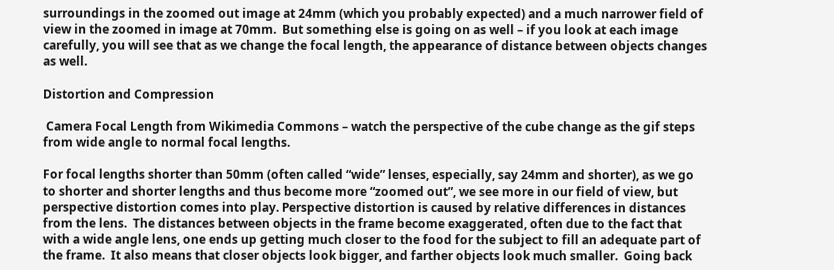surroundings in the zoomed out image at 24mm (which you probably expected) and a much narrower field of view in the zoomed in image at 70mm.  But something else is going on as well – if you look at each image carefully, you will see that as we change the focal length, the appearance of distance between objects changes as well.

Distortion and Compression

 Camera Focal Length from Wikimedia Commons – watch the perspective of the cube change as the gif steps from wide angle to normal focal lengths.

For focal lengths shorter than 50mm (often called “wide” lenses, especially, say 24mm and shorter), as we go to shorter and shorter lengths and thus become more “zoomed out”, we see more in our field of view, but perspective distortion comes into play. Perspective distortion is caused by relative differences in distances from the lens.  The distances between objects in the frame become exaggerated, often due to the fact that with a wide angle lens, one ends up getting much closer to the food for the subject to fill an adequate part of the frame.  It also means that closer objects look bigger, and farther objects look much smaller.  Going back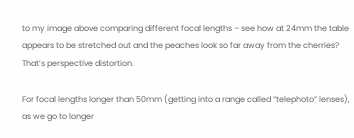to my image above comparing different focal lengths – see how at 24mm the table appears to be stretched out and the peaches look so far away from the cherries? That’s perspective distortion.

For focal lengths longer than 50mm (getting into a range called “telephoto” lenses), as we go to longer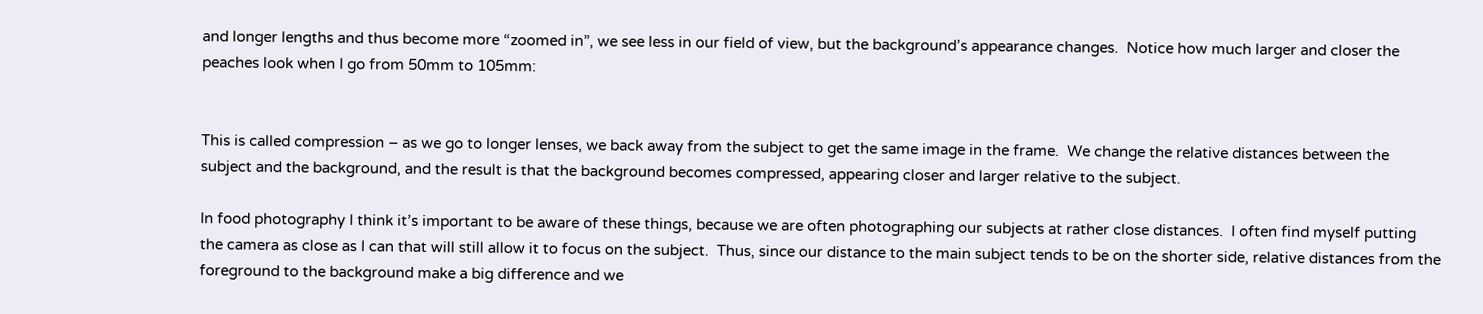and longer lengths and thus become more “zoomed in”, we see less in our field of view, but the background’s appearance changes.  Notice how much larger and closer the peaches look when I go from 50mm to 105mm:


This is called compression – as we go to longer lenses, we back away from the subject to get the same image in the frame.  We change the relative distances between the subject and the background, and the result is that the background becomes compressed, appearing closer and larger relative to the subject.

In food photography I think it’s important to be aware of these things, because we are often photographing our subjects at rather close distances.  I often find myself putting the camera as close as I can that will still allow it to focus on the subject.  Thus, since our distance to the main subject tends to be on the shorter side, relative distances from the foreground to the background make a big difference and we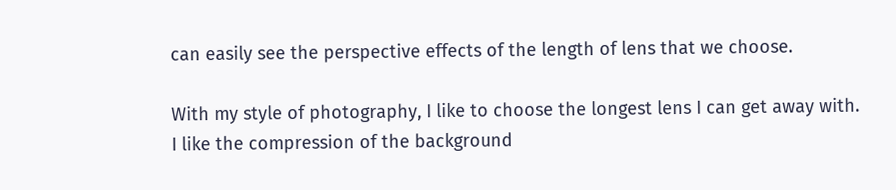can easily see the perspective effects of the length of lens that we choose.

With my style of photography, I like to choose the longest lens I can get away with.  I like the compression of the background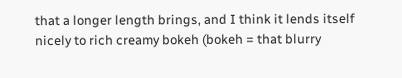that a longer length brings, and I think it lends itself nicely to rich creamy bokeh (bokeh = that blurry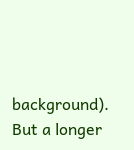background).  But a longer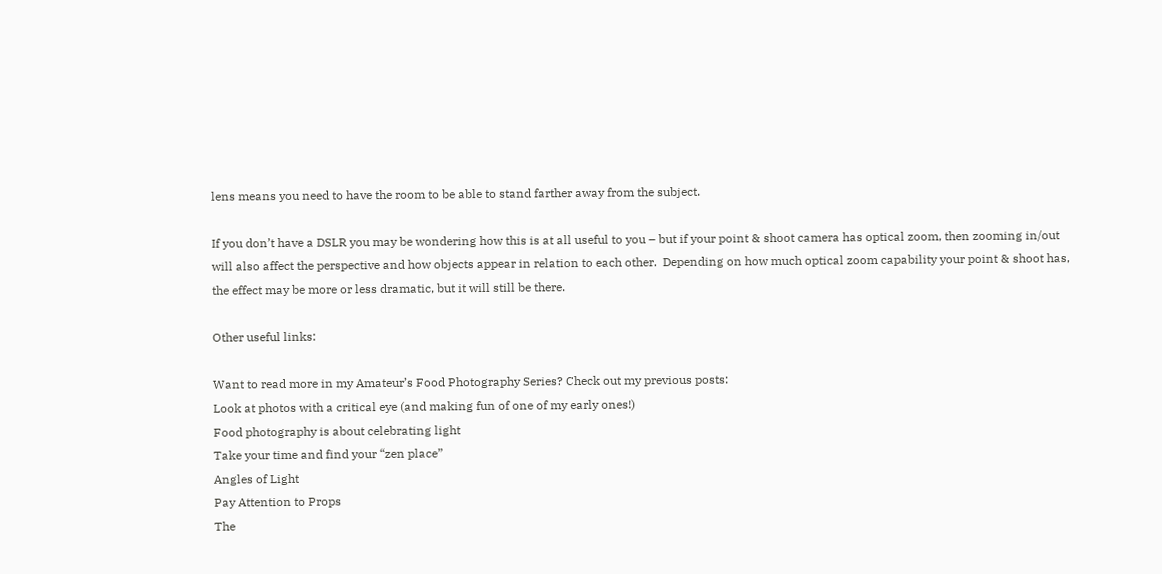lens means you need to have the room to be able to stand farther away from the subject.

If you don’t have a DSLR you may be wondering how this is at all useful to you – but if your point & shoot camera has optical zoom, then zooming in/out will also affect the perspective and how objects appear in relation to each other.  Depending on how much optical zoom capability your point & shoot has, the effect may be more or less dramatic, but it will still be there.

Other useful links:

Want to read more in my Amateur’s Food Photography Series? Check out my previous posts:
Look at photos with a critical eye (and making fun of one of my early ones!)
Food photography is about celebrating light
Take your time and find your “zen place”
Angles of Light
Pay Attention to Props
The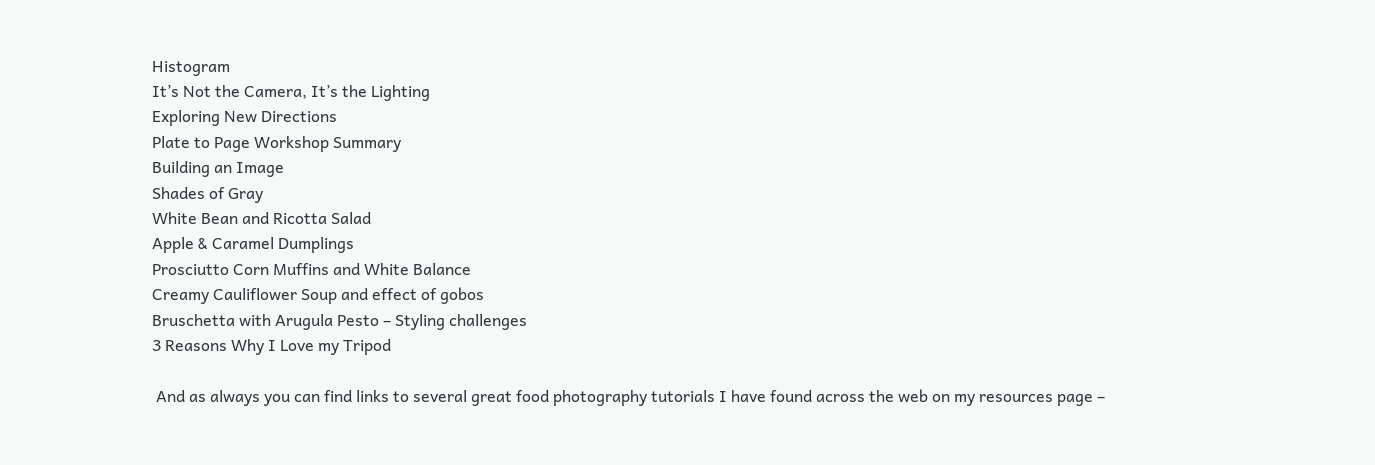Histogram
It’s Not the Camera, It’s the Lighting
Exploring New Directions
Plate to Page Workshop Summary
Building an Image
Shades of Gray
White Bean and Ricotta Salad
Apple & Caramel Dumplings
Prosciutto Corn Muffins and White Balance
Creamy Cauliflower Soup and effect of gobos
Bruschetta with Arugula Pesto – Styling challenges
3 Reasons Why I Love my Tripod

 And as always you can find links to several great food photography tutorials I have found across the web on my resources page –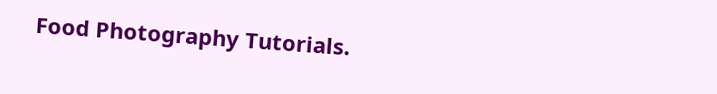Food Photography Tutorials.